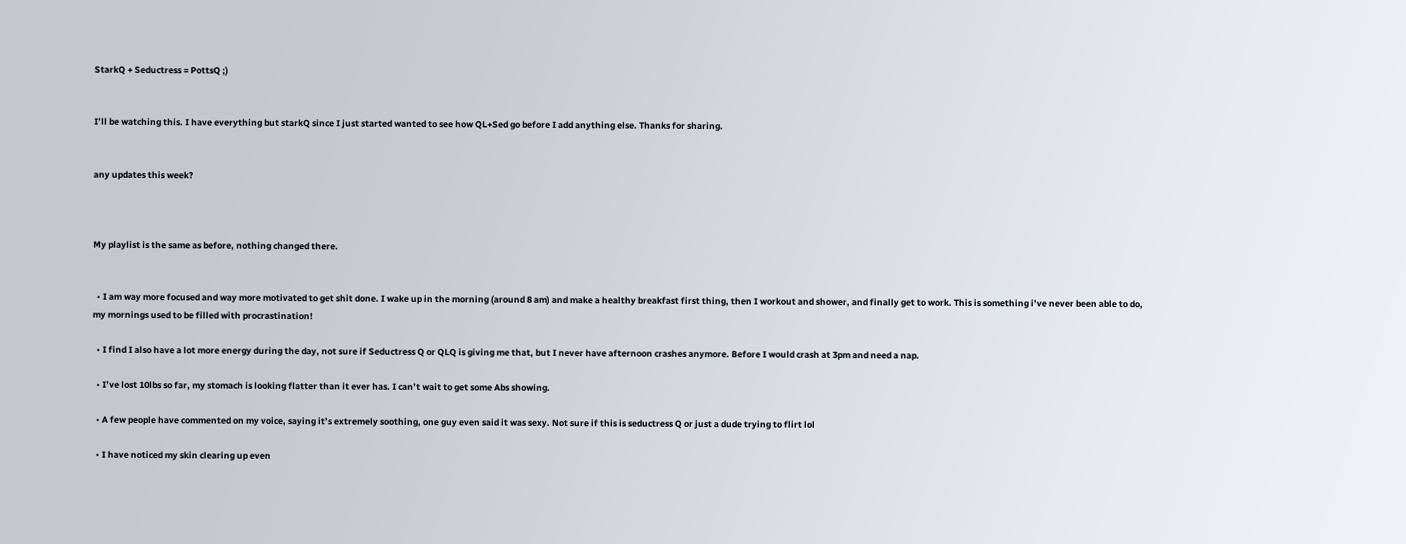StarkQ + Seductress = PottsQ ;)


I’ll be watching this. I have everything but starkQ since I just started wanted to see how QL+Sed go before I add anything else. Thanks for sharing.


any updates this week?



My playlist is the same as before, nothing changed there.


  • I am way more focused and way more motivated to get shit done. I wake up in the morning (around 8 am) and make a healthy breakfast first thing, then I workout and shower, and finally get to work. This is something i’ve never been able to do, my mornings used to be filled with procrastination!

  • I find I also have a lot more energy during the day, not sure if Seductress Q or QLQ is giving me that, but I never have afternoon crashes anymore. Before I would crash at 3pm and need a nap.

  • I’ve lost 10lbs so far, my stomach is looking flatter than it ever has. I can’t wait to get some Abs showing.

  • A few people have commented on my voice, saying it’s extremely soothing, one guy even said it was sexy. Not sure if this is seductress Q or just a dude trying to flirt lol

  • I have noticed my skin clearing up even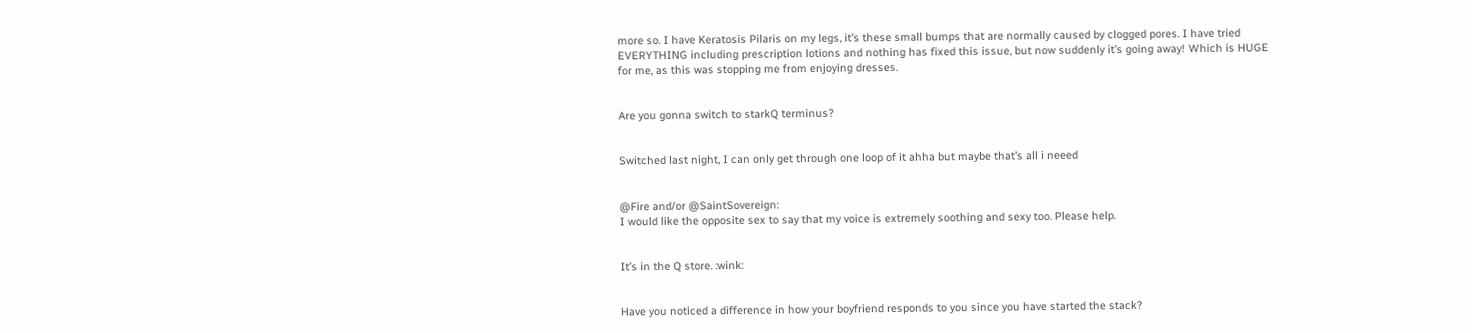more so. I have Keratosis Pilaris on my legs, it’s these small bumps that are normally caused by clogged pores. I have tried EVERYTHING including prescription lotions and nothing has fixed this issue, but now suddenly it’s going away! Which is HUGE for me, as this was stopping me from enjoying dresses.


Are you gonna switch to starkQ terminus?


Switched last night, I can only get through one loop of it ahha but maybe that’s all i neeed


@Fire and/or @SaintSovereign:
I would like the opposite sex to say that my voice is extremely soothing and sexy too. Please help.


It’s in the Q store. :wink:


Have you noticed a difference in how your boyfriend responds to you since you have started the stack?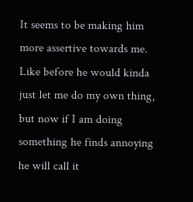It seems to be making him more assertive towards me. Like before he would kinda just let me do my own thing, but now if I am doing something he finds annoying he will call it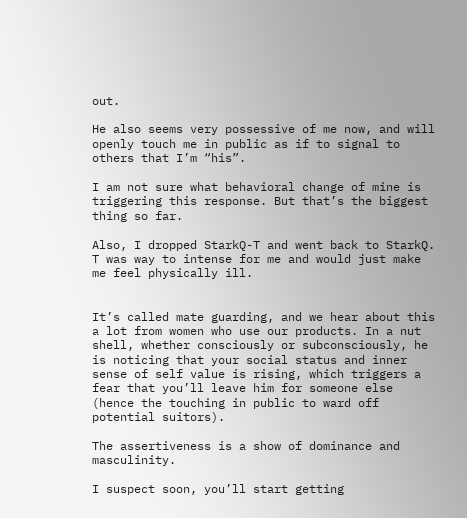out.

He also seems very possessive of me now, and will openly touch me in public as if to signal to others that I’m “his”.

I am not sure what behavioral change of mine is triggering this response. But that’s the biggest thing so far.

Also, I dropped StarkQ-T and went back to StarkQ. T was way to intense for me and would just make me feel physically ill.


It’s called mate guarding, and we hear about this a lot from women who use our products. In a nut shell, whether consciously or subconsciously, he is noticing that your social status and inner sense of self value is rising, which triggers a fear that you’ll leave him for someone else (hence the touching in public to ward off potential suitors).

The assertiveness is a show of dominance and masculinity.

I suspect soon, you’ll start getting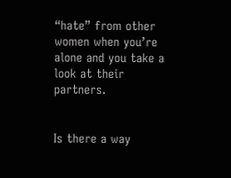“hate” from other women when you’re alone and you take a look at their partners.


Is there a way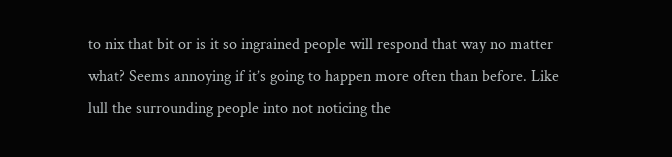to nix that bit or is it so ingrained people will respond that way no matter what? Seems annoying if it’s going to happen more often than before. Like lull the surrounding people into not noticing the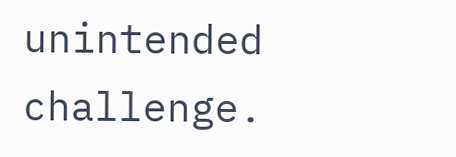unintended challenge.